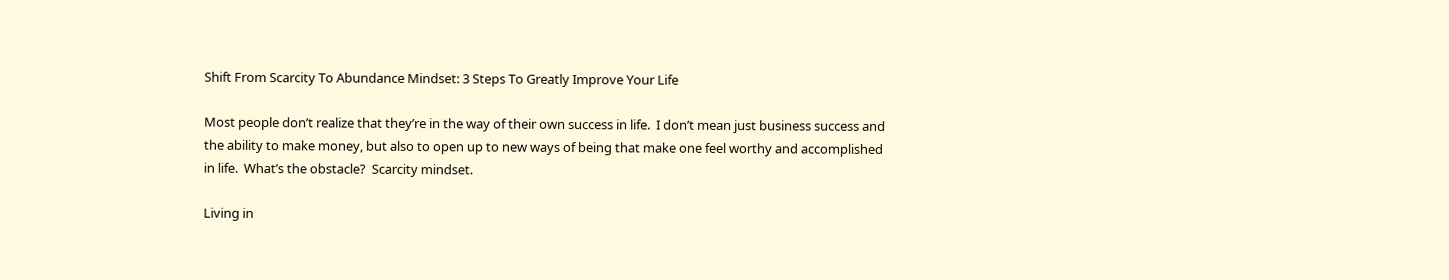Shift From Scarcity To Abundance Mindset: 3 Steps To Greatly Improve Your Life

Most people don’t realize that they’re in the way of their own success in life.  I don’t mean just business success and the ability to make money, but also to open up to new ways of being that make one feel worthy and accomplished in life.  What’s the obstacle?  Scarcity mindset.

Living in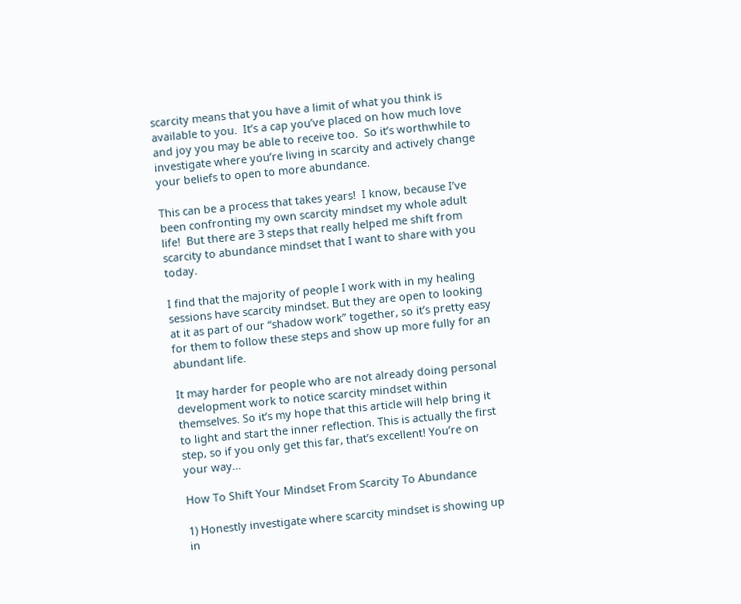scarcity means that you have a limit of what you think is available to you.  It’s a cap you’ve placed on how much love and joy you may be able to receive too.  So it’s worthwhile to investigate where you’re living in scarcity and actively change your beliefs to open to more abundance.

This can be a process that takes years!  I know, because I’ve been confronting my own scarcity mindset my whole adult life!  But there are 3 steps that really helped me shift from scarcity to abundance mindset that I want to share with you today.

I find that the majority of people I work with in my healing sessions have scarcity mindset. But they are open to looking at it as part of our “shadow work” together, so it’s pretty easy for them to follow these steps and show up more fully for an abundant life.

It may harder for people who are not already doing personal development work to notice scarcity mindset within themselves. So it’s my hope that this article will help bring it to light and start the inner reflection. This is actually the first step, so if you only get this far, that’s excellent! You’re on your way…

How To Shift Your Mindset From Scarcity To Abundance

1) Honestly investigate where scarcity mindset is showing up in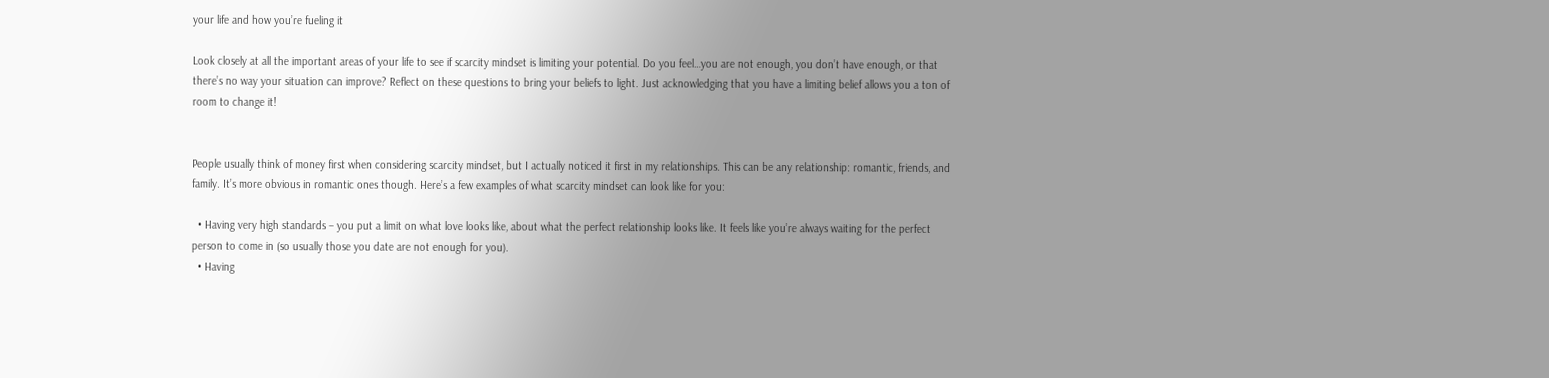your life and how you’re fueling it

Look closely at all the important areas of your life to see if scarcity mindset is limiting your potential. Do you feel…you are not enough, you don’t have enough, or that there’s no way your situation can improve? Reflect on these questions to bring your beliefs to light. Just acknowledging that you have a limiting belief allows you a ton of room to change it!


People usually think of money first when considering scarcity mindset, but I actually noticed it first in my relationships. This can be any relationship: romantic, friends, and family. It’s more obvious in romantic ones though. Here’s a few examples of what scarcity mindset can look like for you:

  • Having very high standards – you put a limit on what love looks like, about what the perfect relationship looks like. It feels like you’re always waiting for the perfect person to come in (so usually those you date are not enough for you).
  • Having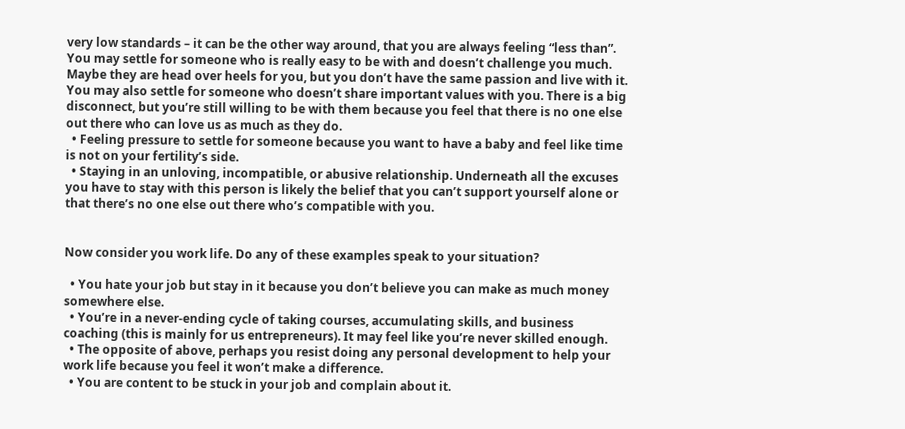very low standards – it can be the other way around, that you are always feeling “less than”. You may settle for someone who is really easy to be with and doesn’t challenge you much. Maybe they are head over heels for you, but you don’t have the same passion and live with it. You may also settle for someone who doesn’t share important values with you. There is a big disconnect, but you’re still willing to be with them because you feel that there is no one else out there who can love us as much as they do.
  • Feeling pressure to settle for someone because you want to have a baby and feel like time is not on your fertility’s side.
  • Staying in an unloving, incompatible, or abusive relationship. Underneath all the excuses you have to stay with this person is likely the belief that you can’t support yourself alone or that there’s no one else out there who’s compatible with you.


Now consider you work life. Do any of these examples speak to your situation?

  • You hate your job but stay in it because you don’t believe you can make as much money somewhere else.
  • You’re in a never-ending cycle of taking courses, accumulating skills, and business coaching (this is mainly for us entrepreneurs). It may feel like you’re never skilled enough.
  • The opposite of above, perhaps you resist doing any personal development to help your work life because you feel it won’t make a difference.
  • You are content to be stuck in your job and complain about it.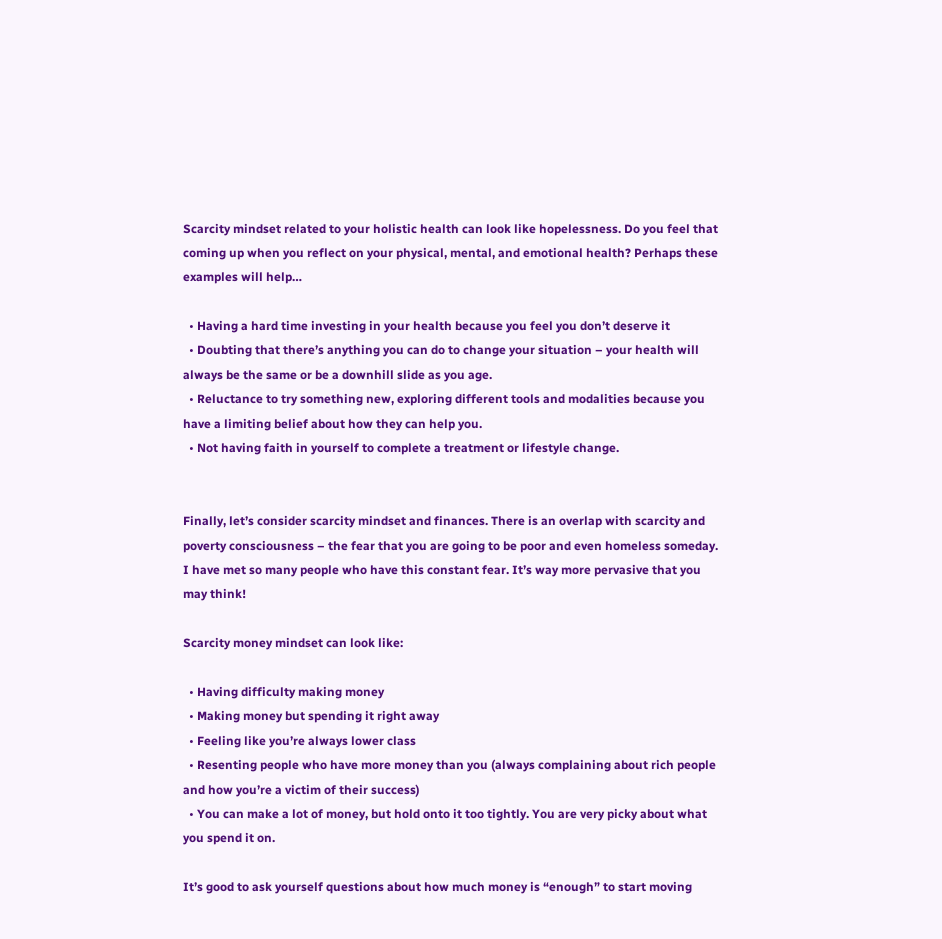Scarcity mindset related to your holistic health can look like hopelessness. Do you feel that coming up when you reflect on your physical, mental, and emotional health? Perhaps these examples will help…

  • Having a hard time investing in your health because you feel you don’t deserve it
  • Doubting that there’s anything you can do to change your situation – your health will always be the same or be a downhill slide as you age.
  • Reluctance to try something new, exploring different tools and modalities because you have a limiting belief about how they can help you.
  • Not having faith in yourself to complete a treatment or lifestyle change.


Finally, let’s consider scarcity mindset and finances. There is an overlap with scarcity and poverty consciousness – the fear that you are going to be poor and even homeless someday. I have met so many people who have this constant fear. It’s way more pervasive that you may think!

Scarcity money mindset can look like:

  • Having difficulty making money
  • Making money but spending it right away
  • Feeling like you’re always lower class
  • Resenting people who have more money than you (always complaining about rich people and how you’re a victim of their success)
  • You can make a lot of money, but hold onto it too tightly. You are very picky about what you spend it on.

It’s good to ask yourself questions about how much money is “enough” to start moving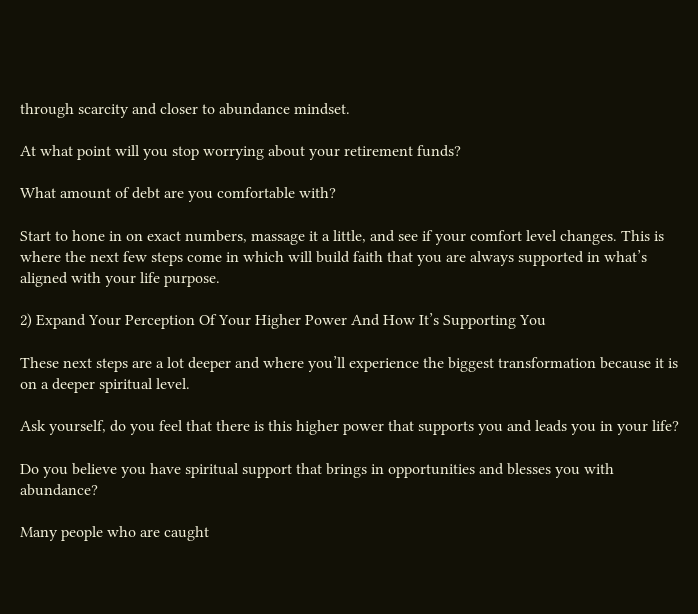through scarcity and closer to abundance mindset.

At what point will you stop worrying about your retirement funds?

What amount of debt are you comfortable with?

Start to hone in on exact numbers, massage it a little, and see if your comfort level changes. This is where the next few steps come in which will build faith that you are always supported in what’s aligned with your life purpose.

2) Expand Your Perception Of Your Higher Power And How It’s Supporting You

These next steps are a lot deeper and where you’ll experience the biggest transformation because it is on a deeper spiritual level.

Ask yourself, do you feel that there is this higher power that supports you and leads you in your life?

Do you believe you have spiritual support that brings in opportunities and blesses you with abundance?

Many people who are caught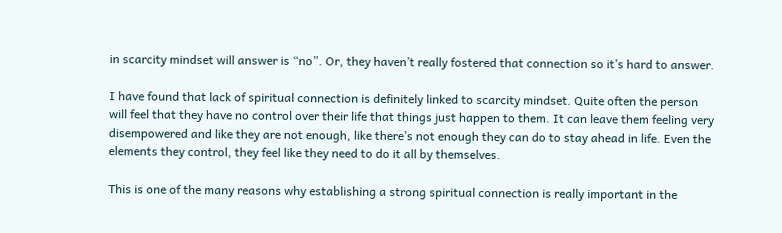in scarcity mindset will answer is “no”. Or, they haven’t really fostered that connection so it’s hard to answer.

I have found that lack of spiritual connection is definitely linked to scarcity mindset. Quite often the person will feel that they have no control over their life that things just happen to them. It can leave them feeling very disempowered and like they are not enough, like there’s not enough they can do to stay ahead in life. Even the elements they control, they feel like they need to do it all by themselves.

This is one of the many reasons why establishing a strong spiritual connection is really important in the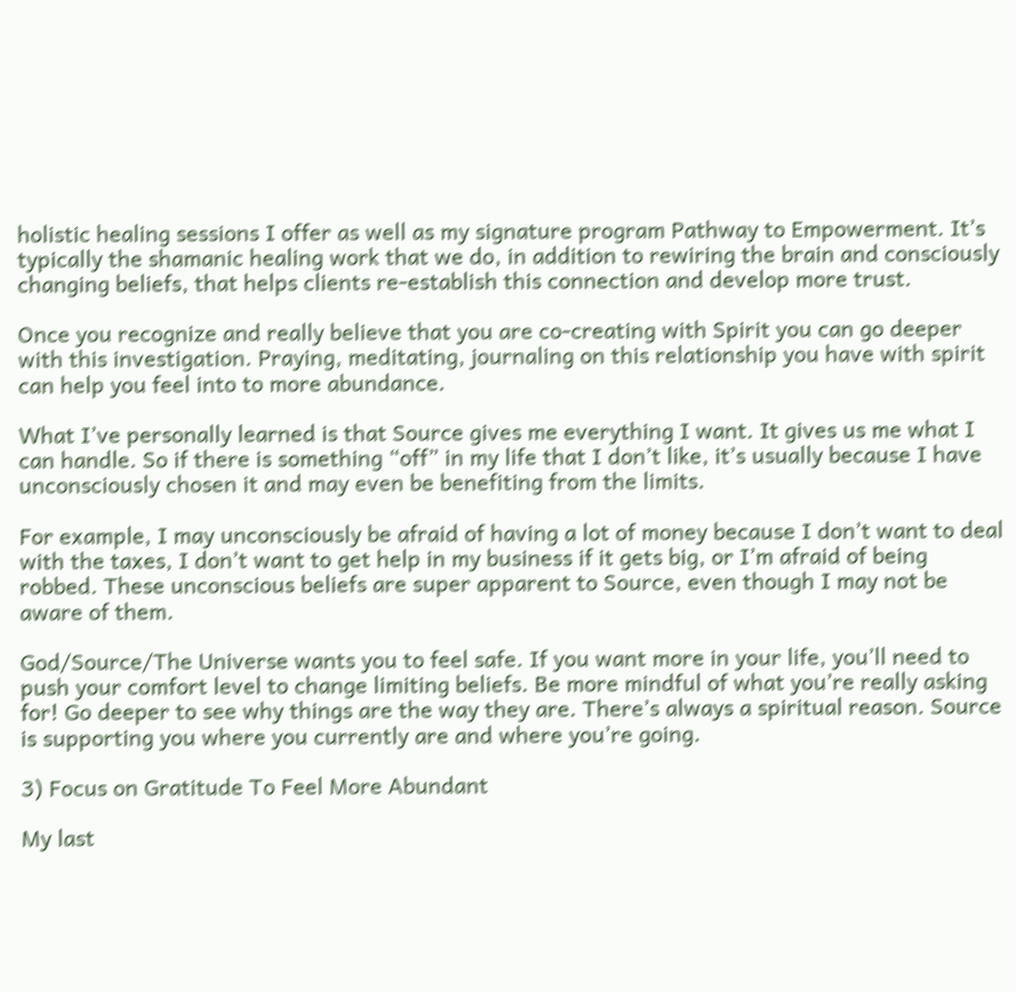holistic healing sessions I offer as well as my signature program Pathway to Empowerment. It’s typically the shamanic healing work that we do, in addition to rewiring the brain and consciously changing beliefs, that helps clients re-establish this connection and develop more trust.

Once you recognize and really believe that you are co-creating with Spirit you can go deeper with this investigation. Praying, meditating, journaling on this relationship you have with spirit can help you feel into to more abundance.

What I’ve personally learned is that Source gives me everything I want. It gives us me what I can handle. So if there is something “off” in my life that I don’t like, it’s usually because I have unconsciously chosen it and may even be benefiting from the limits.

For example, I may unconsciously be afraid of having a lot of money because I don’t want to deal with the taxes, I don’t want to get help in my business if it gets big, or I’m afraid of being robbed. These unconscious beliefs are super apparent to Source, even though I may not be aware of them.

God/Source/The Universe wants you to feel safe. If you want more in your life, you’ll need to push your comfort level to change limiting beliefs. Be more mindful of what you’re really asking for! Go deeper to see why things are the way they are. There’s always a spiritual reason. Source is supporting you where you currently are and where you’re going.

3) Focus on Gratitude To Feel More Abundant

My last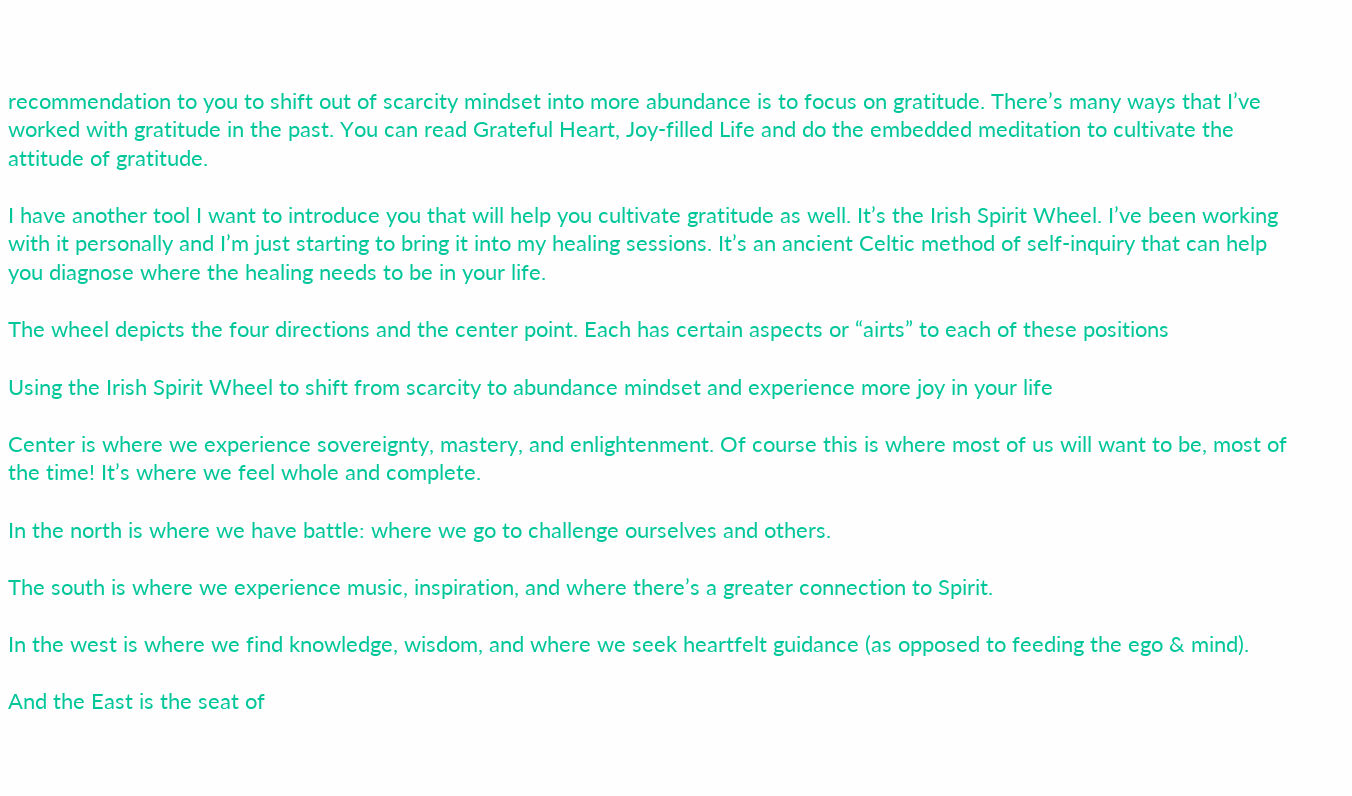recommendation to you to shift out of scarcity mindset into more abundance is to focus on gratitude. There’s many ways that I’ve worked with gratitude in the past. You can read Grateful Heart, Joy-filled Life and do the embedded meditation to cultivate the attitude of gratitude.

I have another tool I want to introduce you that will help you cultivate gratitude as well. It’s the Irish Spirit Wheel. I’ve been working with it personally and I’m just starting to bring it into my healing sessions. It’s an ancient Celtic method of self-inquiry that can help you diagnose where the healing needs to be in your life.

The wheel depicts the four directions and the center point. Each has certain aspects or “airts” to each of these positions

Using the Irish Spirit Wheel to shift from scarcity to abundance mindset and experience more joy in your life

Center is where we experience sovereignty, mastery, and enlightenment. Of course this is where most of us will want to be, most of the time! It’s where we feel whole and complete.

In the north is where we have battle: where we go to challenge ourselves and others.

The south is where we experience music, inspiration, and where there’s a greater connection to Spirit.

In the west is where we find knowledge, wisdom, and where we seek heartfelt guidance (as opposed to feeding the ego & mind).

And the East is the seat of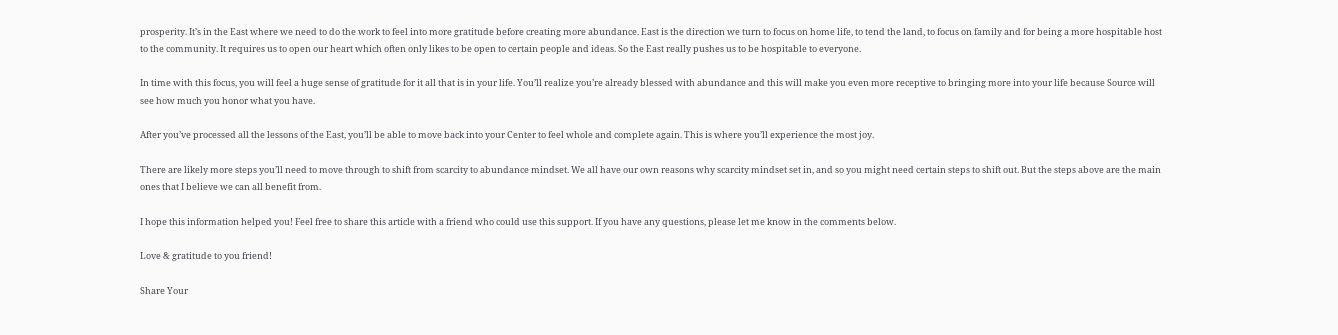prosperity. It’s in the East where we need to do the work to feel into more gratitude before creating more abundance. East is the direction we turn to focus on home life, to tend the land, to focus on family and for being a more hospitable host to the community. It requires us to open our heart which often only likes to be open to certain people and ideas. So the East really pushes us to be hospitable to everyone.

In time with this focus, you will feel a huge sense of gratitude for it all that is in your life. You’ll realize you’re already blessed with abundance and this will make you even more receptive to bringing more into your life because Source will see how much you honor what you have.

After you’ve processed all the lessons of the East, you’ll be able to move back into your Center to feel whole and complete again. This is where you’ll experience the most joy.

There are likely more steps you’ll need to move through to shift from scarcity to abundance mindset. We all have our own reasons why scarcity mindset set in, and so you might need certain steps to shift out. But the steps above are the main ones that I believe we can all benefit from.

I hope this information helped you! Feel free to share this article with a friend who could use this support. If you have any questions, please let me know in the comments below.

Love & gratitude to you friend!

Share Your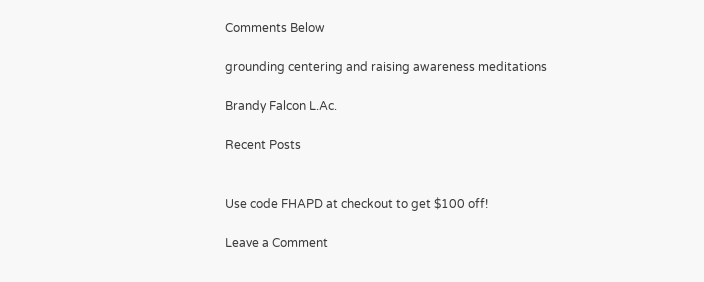Comments Below

grounding centering and raising awareness meditations

Brandy Falcon L.Ac.

Recent Posts


Use code FHAPD at checkout to get $100 off!

Leave a Comment